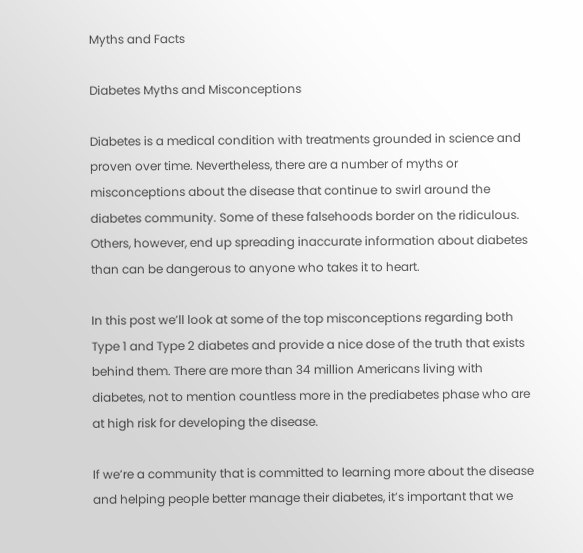Myths and Facts

Diabetes Myths and Misconceptions

Diabetes is a medical condition with treatments grounded in science and proven over time. Nevertheless, there are a number of myths or misconceptions about the disease that continue to swirl around the diabetes community. Some of these falsehoods border on the ridiculous. Others, however, end up spreading inaccurate information about diabetes than can be dangerous to anyone who takes it to heart.

In this post we’ll look at some of the top misconceptions regarding both Type 1 and Type 2 diabetes and provide a nice dose of the truth that exists behind them. There are more than 34 million Americans living with diabetes, not to mention countless more in the prediabetes phase who are at high risk for developing the disease.

If we’re a community that is committed to learning more about the disease and helping people better manage their diabetes, it’s important that we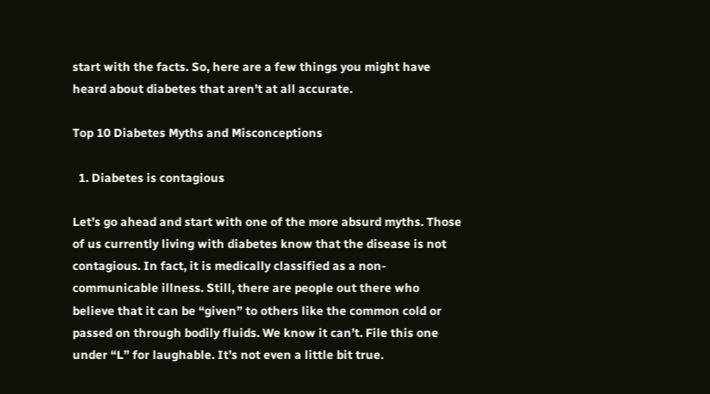start with the facts. So, here are a few things you might have heard about diabetes that aren’t at all accurate.

Top 10 Diabetes Myths and Misconceptions

  1. Diabetes is contagious

Let’s go ahead and start with one of the more absurd myths. Those of us currently living with diabetes know that the disease is not contagious. In fact, it is medically classified as a non-communicable illness. Still, there are people out there who believe that it can be “given” to others like the common cold or passed on through bodily fluids. We know it can’t. File this one under “L” for laughable. It’s not even a little bit true.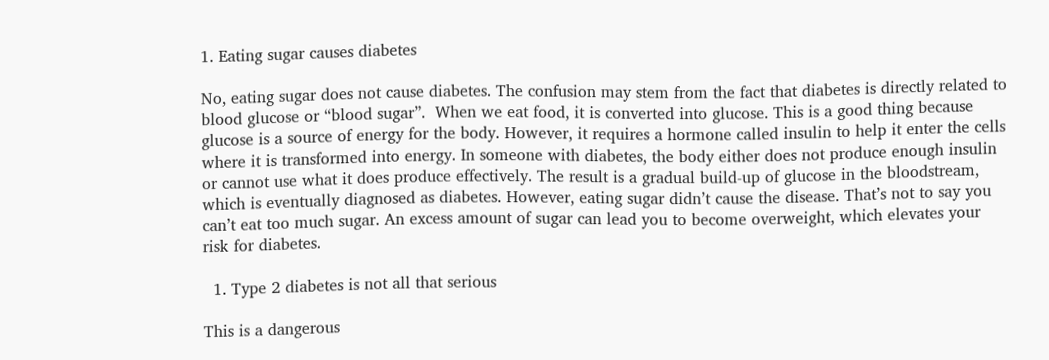1. Eating sugar causes diabetes

No, eating sugar does not cause diabetes. The confusion may stem from the fact that diabetes is directly related to blood glucose or “blood sugar”.  When we eat food, it is converted into glucose. This is a good thing because glucose is a source of energy for the body. However, it requires a hormone called insulin to help it enter the cells where it is transformed into energy. In someone with diabetes, the body either does not produce enough insulin or cannot use what it does produce effectively. The result is a gradual build-up of glucose in the bloodstream, which is eventually diagnosed as diabetes. However, eating sugar didn’t cause the disease. That’s not to say you can’t eat too much sugar. An excess amount of sugar can lead you to become overweight, which elevates your risk for diabetes.

  1. Type 2 diabetes is not all that serious

This is a dangerous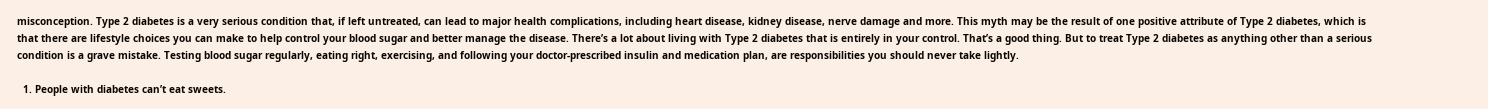misconception. Type 2 diabetes is a very serious condition that, if left untreated, can lead to major health complications, including heart disease, kidney disease, nerve damage and more. This myth may be the result of one positive attribute of Type 2 diabetes, which is that there are lifestyle choices you can make to help control your blood sugar and better manage the disease. There’s a lot about living with Type 2 diabetes that is entirely in your control. That’s a good thing. But to treat Type 2 diabetes as anything other than a serious condition is a grave mistake. Testing blood sugar regularly, eating right, exercising, and following your doctor-prescribed insulin and medication plan, are responsibilities you should never take lightly.

  1. People with diabetes can’t eat sweets.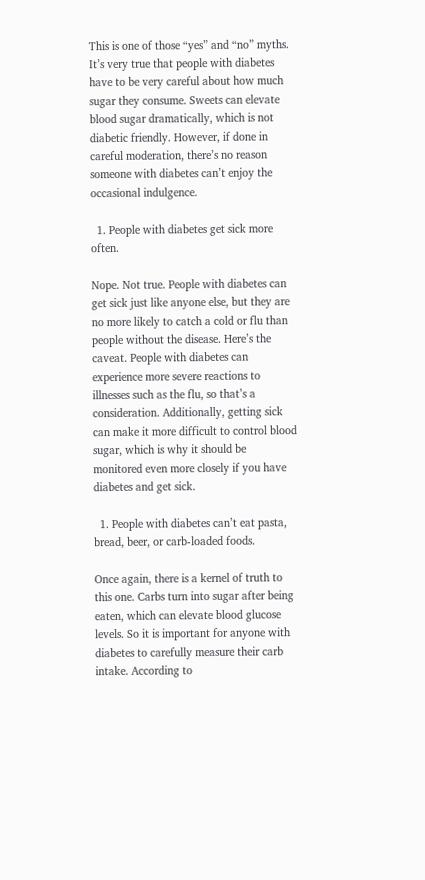This is one of those “yes” and “no” myths. It’s very true that people with diabetes have to be very careful about how much sugar they consume. Sweets can elevate blood sugar dramatically, which is not diabetic friendly. However, if done in careful moderation, there’s no reason someone with diabetes can’t enjoy the occasional indulgence.

  1. People with diabetes get sick more often.

Nope. Not true. People with diabetes can get sick just like anyone else, but they are no more likely to catch a cold or flu than people without the disease. Here’s the caveat. People with diabetes can experience more severe reactions to illnesses such as the flu, so that’s a consideration. Additionally, getting sick can make it more difficult to control blood sugar, which is why it should be monitored even more closely if you have diabetes and get sick.

  1. People with diabetes can’t eat pasta, bread, beer, or carb-loaded foods.

Once again, there is a kernel of truth to this one. Carbs turn into sugar after being eaten, which can elevate blood glucose levels. So it is important for anyone with diabetes to carefully measure their carb intake. According to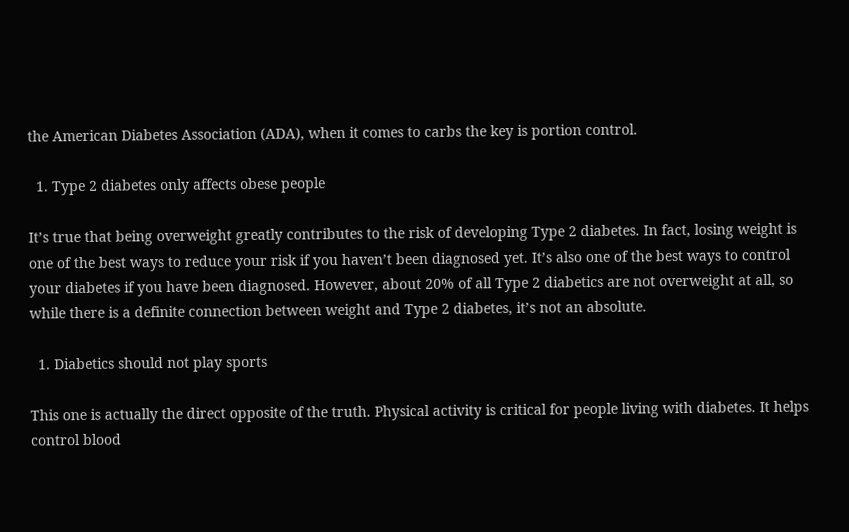the American Diabetes Association (ADA), when it comes to carbs the key is portion control.

  1. Type 2 diabetes only affects obese people

It’s true that being overweight greatly contributes to the risk of developing Type 2 diabetes. In fact, losing weight is one of the best ways to reduce your risk if you haven’t been diagnosed yet. It’s also one of the best ways to control your diabetes if you have been diagnosed. However, about 20% of all Type 2 diabetics are not overweight at all, so while there is a definite connection between weight and Type 2 diabetes, it’s not an absolute.

  1. Diabetics should not play sports

This one is actually the direct opposite of the truth. Physical activity is critical for people living with diabetes. It helps control blood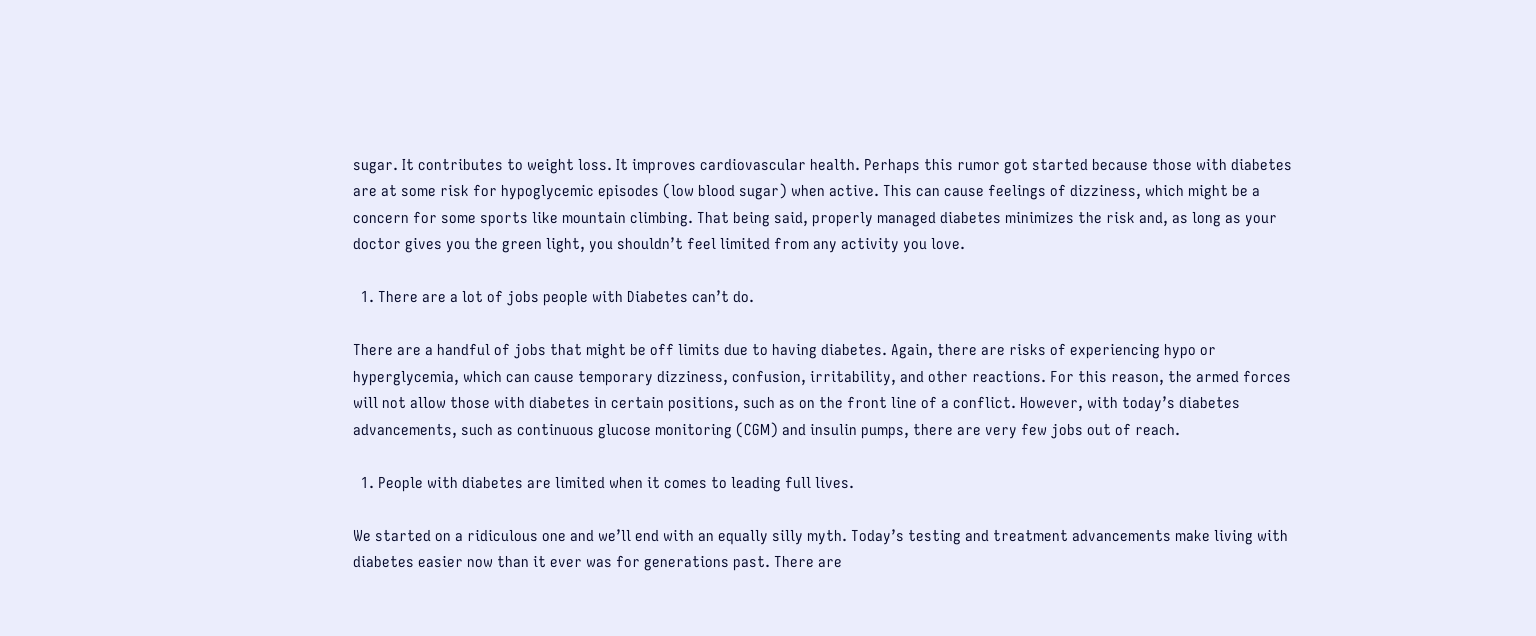sugar. It contributes to weight loss. It improves cardiovascular health. Perhaps this rumor got started because those with diabetes are at some risk for hypoglycemic episodes (low blood sugar) when active. This can cause feelings of dizziness, which might be a concern for some sports like mountain climbing. That being said, properly managed diabetes minimizes the risk and, as long as your doctor gives you the green light, you shouldn’t feel limited from any activity you love.

  1. There are a lot of jobs people with Diabetes can’t do.

There are a handful of jobs that might be off limits due to having diabetes. Again, there are risks of experiencing hypo or hyperglycemia, which can cause temporary dizziness, confusion, irritability, and other reactions. For this reason, the armed forces will not allow those with diabetes in certain positions, such as on the front line of a conflict. However, with today’s diabetes advancements, such as continuous glucose monitoring (CGM) and insulin pumps, there are very few jobs out of reach.

  1. People with diabetes are limited when it comes to leading full lives.

We started on a ridiculous one and we’ll end with an equally silly myth. Today’s testing and treatment advancements make living with diabetes easier now than it ever was for generations past. There are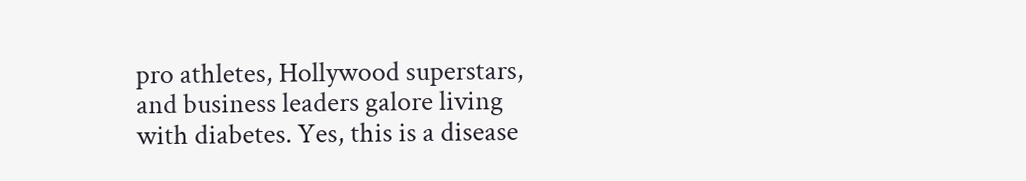pro athletes, Hollywood superstars, and business leaders galore living with diabetes. Yes, this is a disease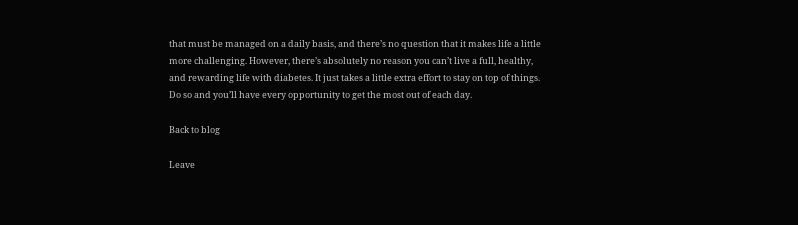that must be managed on a daily basis, and there’s no question that it makes life a little more challenging. However, there’s absolutely no reason you can’t live a full, healthy, and rewarding life with diabetes. It just takes a little extra effort to stay on top of things. Do so and you’ll have every opportunity to get the most out of each day.

Back to blog

Leave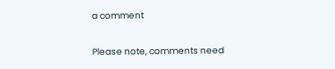a comment

Please note, comments need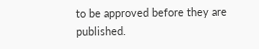to be approved before they are published.